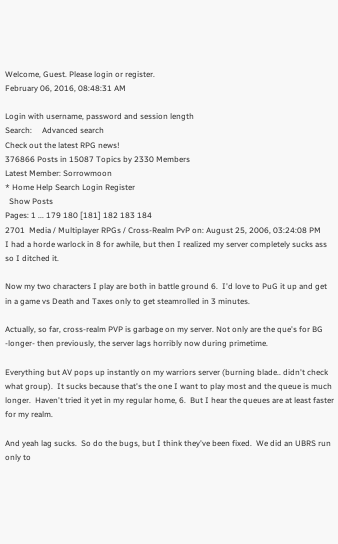Welcome, Guest. Please login or register.
February 06, 2016, 08:48:31 AM

Login with username, password and session length
Search:     Advanced search
Check out the latest RPG news!
376866 Posts in 15087 Topics by 2330 Members
Latest Member: Sorrowmoon
* Home Help Search Login Register
  Show Posts
Pages: 1 ... 179 180 [181] 182 183 184
2701  Media / Multiplayer RPGs / Cross-Realm PvP on: August 25, 2006, 03:24:08 PM
I had a horde warlock in 8 for awhile, but then I realized my server completely sucks ass so I ditched it.

Now my two characters I play are both in battle ground 6.  I'd love to PuG it up and get in a game vs Death and Taxes only to get steamrolled in 3 minutes.

Actually, so far, cross-realm PVP is garbage on my server. Not only are the que's for BG -longer- then previously, the server lags horribly now during primetime.

Everything but AV pops up instantly on my warriors server (burning blade.. didn't check what group).  It sucks because that's the one I want to play most and the queue is much longer.  Haven't tried it yet in my regular home, 6.  But I hear the queues are at least faster for my realm.

And yeah lag sucks.  So do the bugs, but I think they've been fixed.  We did an UBRS run only to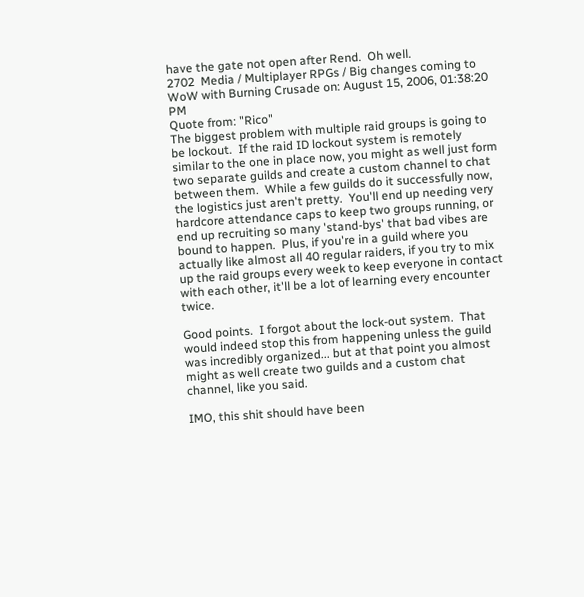have the gate not open after Rend.  Oh well.
2702  Media / Multiplayer RPGs / Big changes coming to WoW with Burning Crusade on: August 15, 2006, 01:38:20 PM
Quote from: "Rico"
The biggest problem with multiple raid groups is going to be lockout.  If the raid ID lockout system is remotely similar to the one in place now, you might as well just form two separate guilds and create a custom channel to chat between them.  While a few guilds do it successfully now, the logistics just aren't pretty.  You'll end up needing very hardcore attendance caps to keep two groups running, or end up recruiting so many 'stand-bys' that bad vibes are bound to happen.  Plus, if you're in a guild where you actually like almost all 40 regular raiders, if you try to mix up the raid groups every week to keep everyone in contact with each other, it'll be a lot of learning every encounter twice.

Good points.  I forgot about the lock-out system.  That would indeed stop this from happening unless the guild was incredibly organized... but at that point you almost might as well create two guilds and a custom chat channel, like you said.

IMO, this shit should have been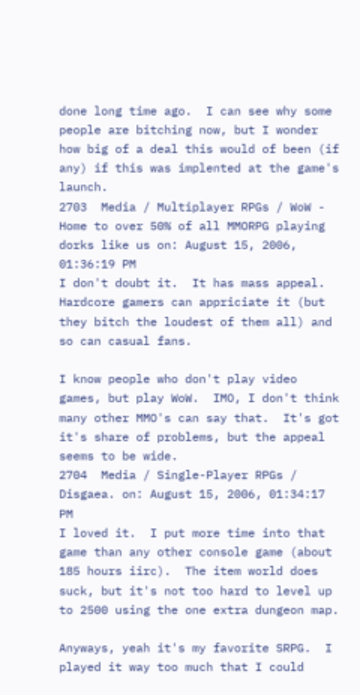done long time ago.  I can see why some people are bitching now, but I wonder how big of a deal this would of been (if any) if this was implented at the game's launch.
2703  Media / Multiplayer RPGs / WoW - Home to over 50% of all MMORPG playing dorks like us on: August 15, 2006, 01:36:19 PM
I don't doubt it.  It has mass appeal.  Hardcore gamers can appriciate it (but they bitch the loudest of them all) and so can casual fans.

I know people who don't play video games, but play WoW.  IMO, I don't think many other MMO's can say that.  It's got it's share of problems, but the appeal seems to be wide.
2704  Media / Single-Player RPGs / Disgaea. on: August 15, 2006, 01:34:17 PM
I loved it.  I put more time into that game than any other console game (about 185 hours iirc).  The item world does suck, but it's not too hard to level up to 2500 using the one extra dungeon map.

Anyways, yeah it's my favorite SRPG.  I played it way too much that I could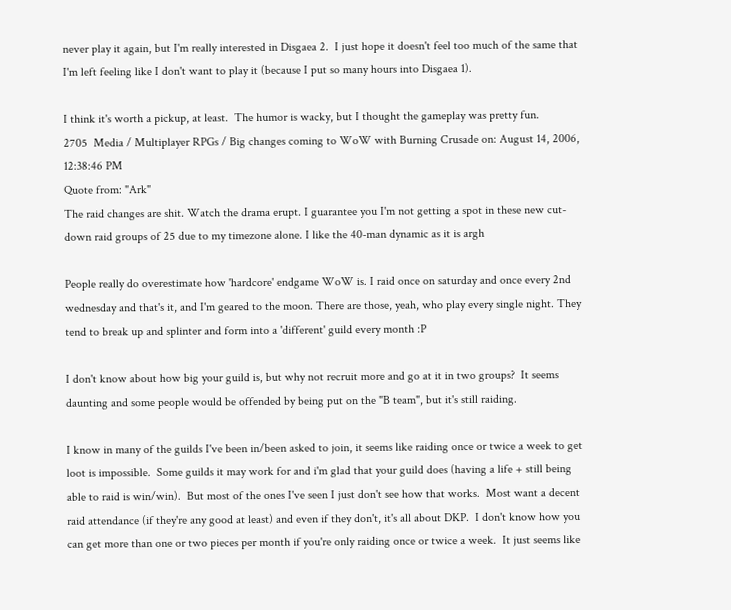never play it again, but I'm really interested in Disgaea 2.  I just hope it doesn't feel too much of the same that I'm left feeling like I don't want to play it (because I put so many hours into Disgaea 1).

I think it's worth a pickup, at least.  The humor is wacky, but I thought the gameplay was pretty fun.
2705  Media / Multiplayer RPGs / Big changes coming to WoW with Burning Crusade on: August 14, 2006, 12:38:46 PM
Quote from: "Ark"
The raid changes are shit. Watch the drama erupt. I guarantee you I'm not getting a spot in these new cut-down raid groups of 25 due to my timezone alone. I like the 40-man dynamic as it is argh

People really do overestimate how 'hardcore' endgame WoW is. I raid once on saturday and once every 2nd wednesday and that's it, and I'm geared to the moon. There are those, yeah, who play every single night. They tend to break up and splinter and form into a 'different' guild every month :P

I don't know about how big your guild is, but why not recruit more and go at it in two groups?  It seems daunting and some people would be offended by being put on the "B team", but it's still raiding.

I know in many of the guilds I've been in/been asked to join, it seems like raiding once or twice a week to get loot is impossible.  Some guilds it may work for and i'm glad that your guild does (having a life + still being able to raid is win/win).  But most of the ones I've seen I just don't see how that works.  Most want a decent raid attendance (if they're any good at least) and even if they don't, it's all about DKP.  I don't know how you can get more than one or two pieces per month if you're only raiding once or twice a week.  It just seems like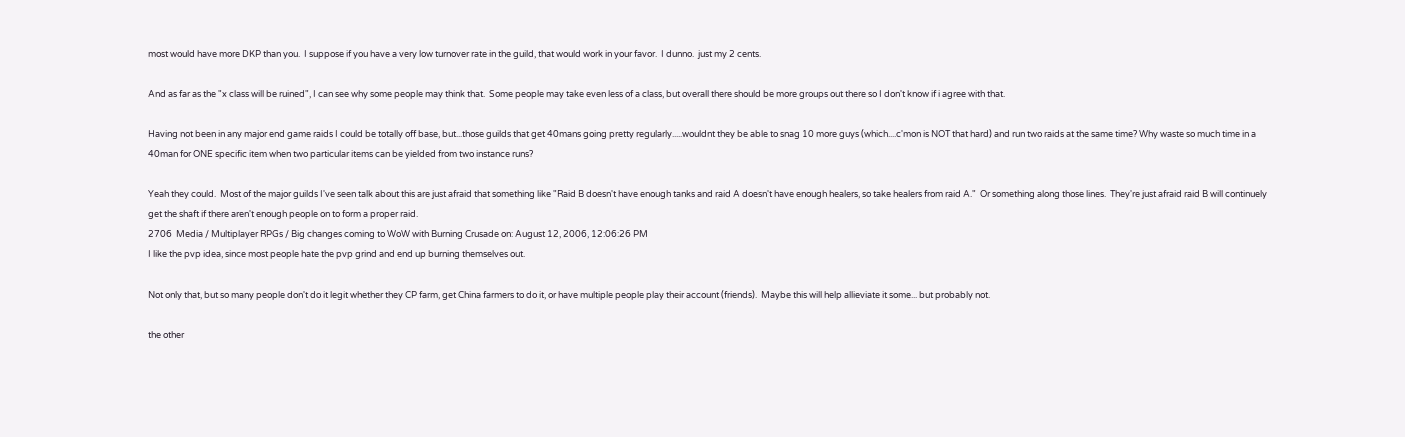most would have more DKP than you.  I suppose if you have a very low turnover rate in the guild, that would work in your favor.  I dunno.  just my 2 cents.

And as far as the "x class will be ruined", I can see why some people may think that.  Some people may take even less of a class, but overall there should be more groups out there so I don't know if i agree with that.

Having not been in any major end game raids I could be totally off base, but...those guilds that get 40mans going pretty regularly.....wouldnt they be able to snag 10 more guys (which....c'mon is NOT that hard) and run two raids at the same time? Why waste so much time in a 40man for ONE specific item when two particular items can be yielded from two instance runs?

Yeah they could.  Most of the major guilds I've seen talk about this are just afraid that something like "Raid B doesn't have enough tanks and raid A doesn't have enough healers, so take healers from raid A."  Or something along those lines.  They're just afraid raid B will continuely get the shaft if there aren't enough people on to form a proper raid.
2706  Media / Multiplayer RPGs / Big changes coming to WoW with Burning Crusade on: August 12, 2006, 12:06:26 PM
I like the pvp idea, since most people hate the pvp grind and end up burning themselves out.

Not only that, but so many people don't do it legit whether they CP farm, get China farmers to do it, or have multiple people play their account (friends).  Maybe this will help allieviate it some... but probably not.

the other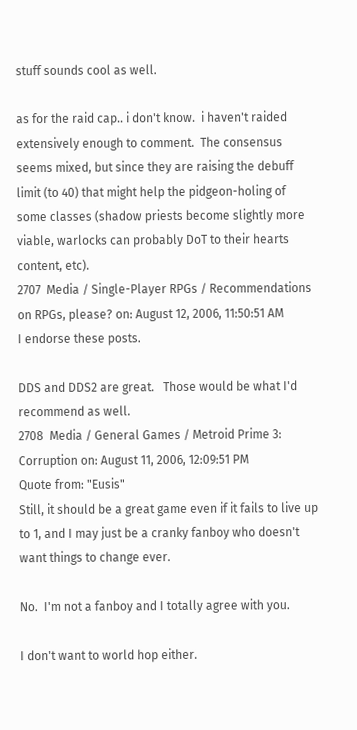stuff sounds cool as well.

as for the raid cap.. i don't know.  i haven't raided extensively enough to comment.  The consensus seems mixed, but since they are raising the debuff limit (to 40) that might help the pidgeon-holing of some classes (shadow priests become slightly more viable, warlocks can probably DoT to their hearts content, etc).
2707  Media / Single-Player RPGs / Recommendations on RPGs, please? on: August 12, 2006, 11:50:51 AM
I endorse these posts.

DDS and DDS2 are great.   Those would be what I'd recommend as well.
2708  Media / General Games / Metroid Prime 3: Corruption on: August 11, 2006, 12:09:51 PM
Quote from: "Eusis"
Still, it should be a great game even if it fails to live up to 1, and I may just be a cranky fanboy who doesn't want things to change ever.

No.  I'm not a fanboy and I totally agree with you.

I don't want to world hop either.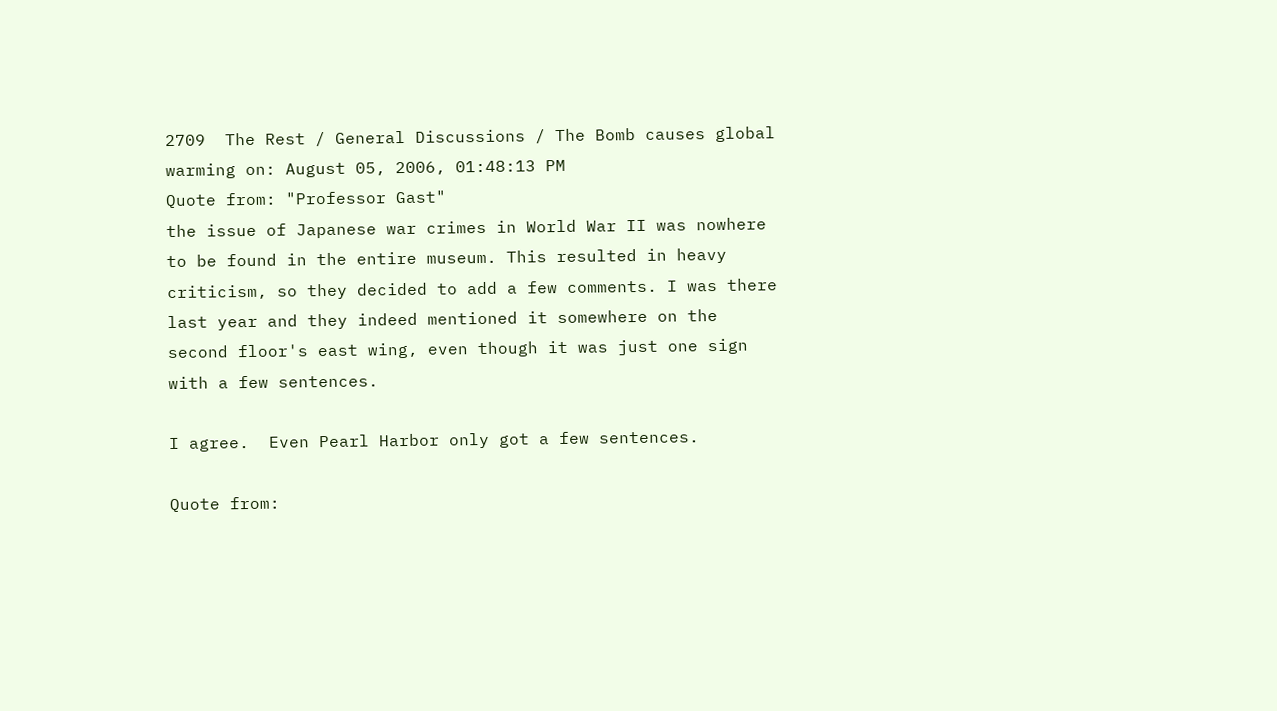2709  The Rest / General Discussions / The Bomb causes global warming on: August 05, 2006, 01:48:13 PM
Quote from: "Professor Gast"
the issue of Japanese war crimes in World War II was nowhere to be found in the entire museum. This resulted in heavy criticism, so they decided to add a few comments. I was there last year and they indeed mentioned it somewhere on the second floor's east wing, even though it was just one sign with a few sentences.

I agree.  Even Pearl Harbor only got a few sentences.

Quote from: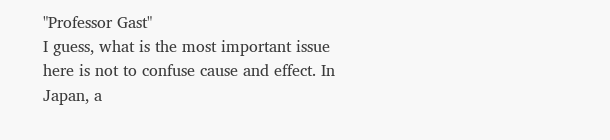"Professor Gast"
I guess, what is the most important issue here is not to confuse cause and effect. In Japan, a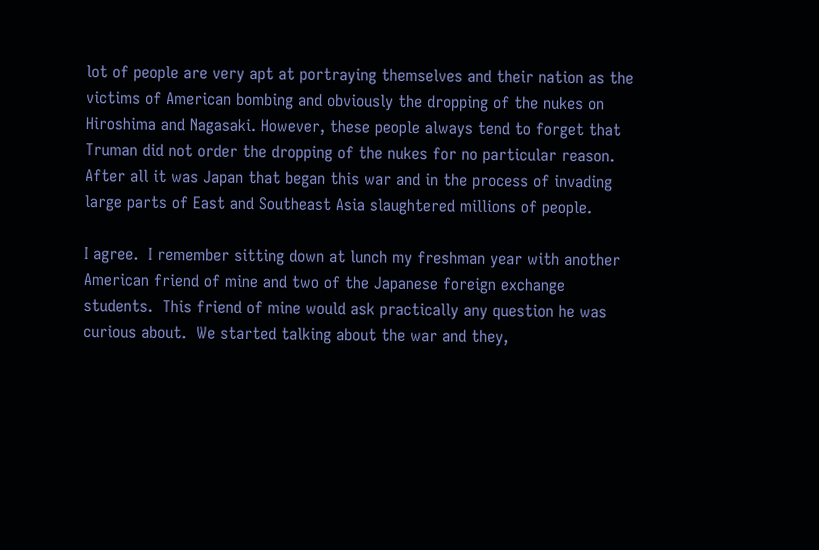lot of people are very apt at portraying themselves and their nation as the victims of American bombing and obviously the dropping of the nukes on Hiroshima and Nagasaki. However, these people always tend to forget that Truman did not order the dropping of the nukes for no particular reason. After all it was Japan that began this war and in the process of invading large parts of East and Southeast Asia slaughtered millions of people.

I agree.  I remember sitting down at lunch my freshman year with another American friend of mine and two of the Japanese foreign exchange students.  This friend of mine would ask practically any question he was curious about.  We started talking about the war and they,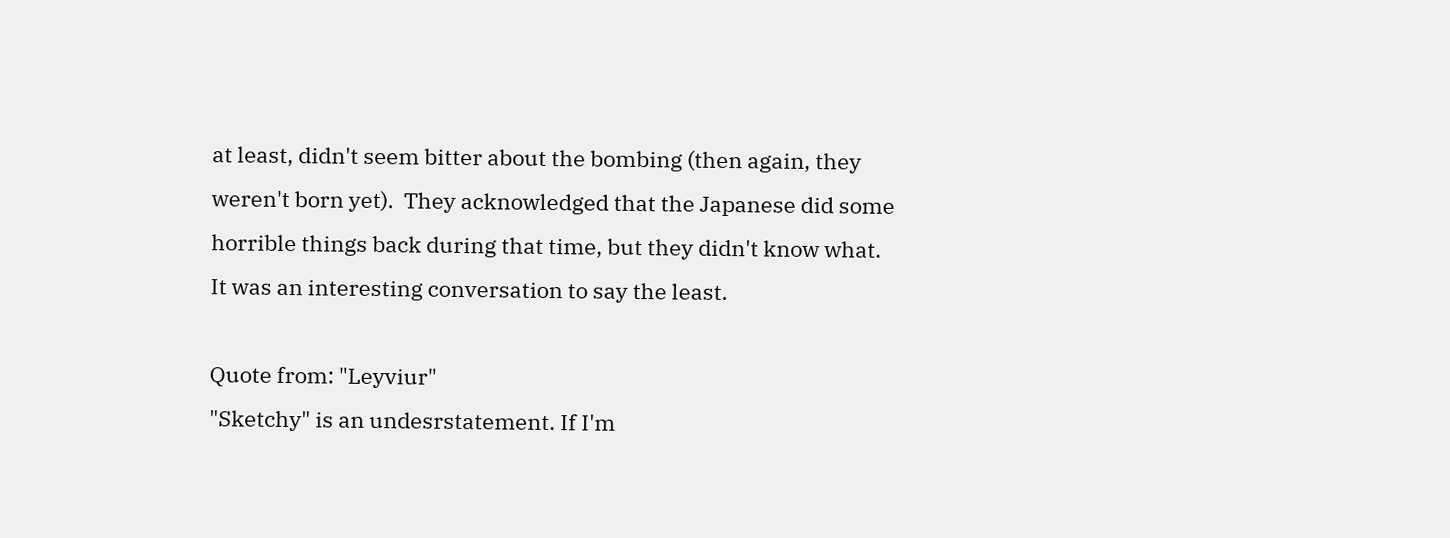at least, didn't seem bitter about the bombing (then again, they weren't born yet).  They acknowledged that the Japanese did some horrible things back during that time, but they didn't know what.  It was an interesting conversation to say the least.

Quote from: "Leyviur"
"Sketchy" is an undesrstatement. If I'm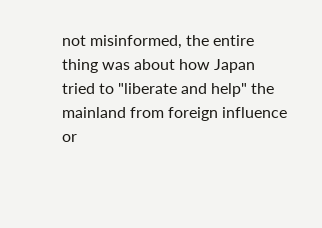not misinformed, the entire thing was about how Japan tried to "liberate and help" the mainland from foreign influence or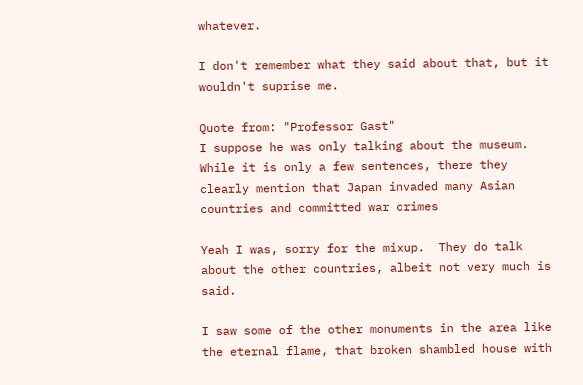whatever.

I don't remember what they said about that, but it wouldn't suprise me.

Quote from: "Professor Gast"
I suppose he was only talking about the museum. While it is only a few sentences, there they clearly mention that Japan invaded many Asian countries and committed war crimes

Yeah I was, sorry for the mixup.  They do talk about the other countries, albeit not very much is said.

I saw some of the other monuments in the area like the eternal flame, that broken shambled house with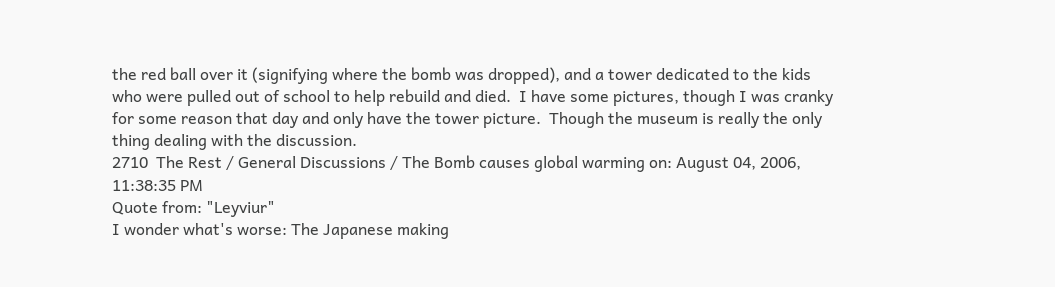the red ball over it (signifying where the bomb was dropped), and a tower dedicated to the kids who were pulled out of school to help rebuild and died.  I have some pictures, though I was cranky for some reason that day and only have the tower picture.  Though the museum is really the only thing dealing with the discussion.
2710  The Rest / General Discussions / The Bomb causes global warming on: August 04, 2006, 11:38:35 PM
Quote from: "Leyviur"
I wonder what's worse: The Japanese making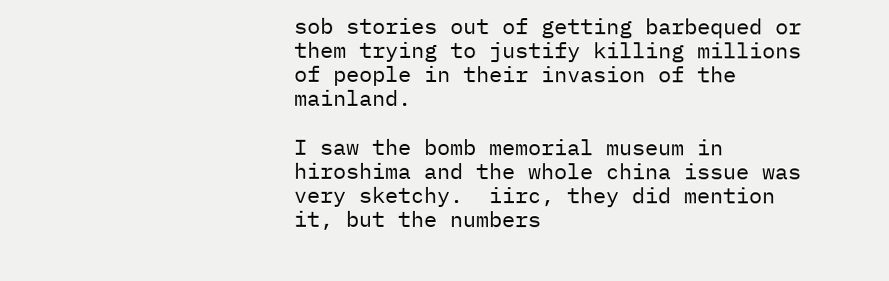sob stories out of getting barbequed or them trying to justify killing millions of people in their invasion of the mainland.

I saw the bomb memorial museum in hiroshima and the whole china issue was very sketchy.  iirc, they did mention it, but the numbers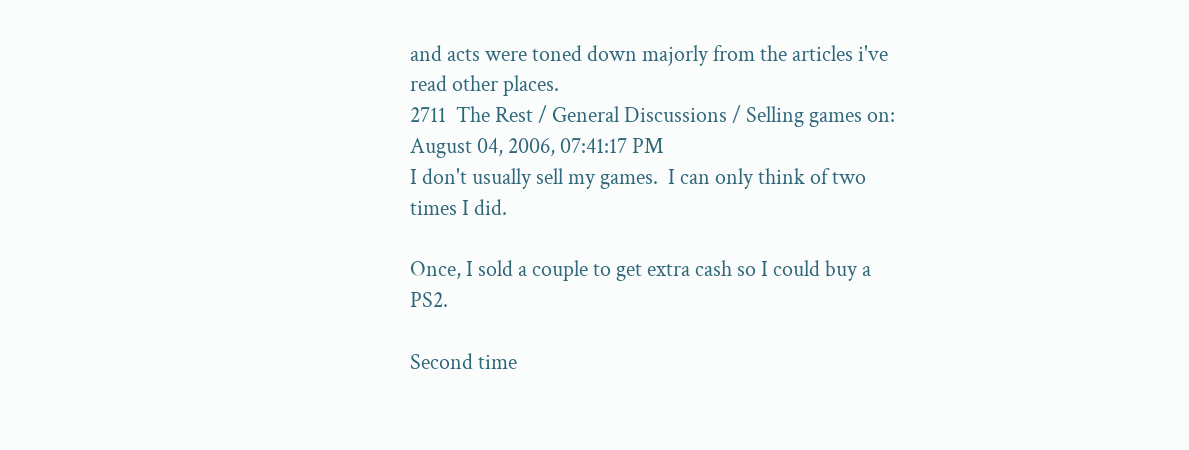and acts were toned down majorly from the articles i've read other places.
2711  The Rest / General Discussions / Selling games on: August 04, 2006, 07:41:17 PM
I don't usually sell my games.  I can only think of two times I did.

Once, I sold a couple to get extra cash so I could buy a PS2.

Second time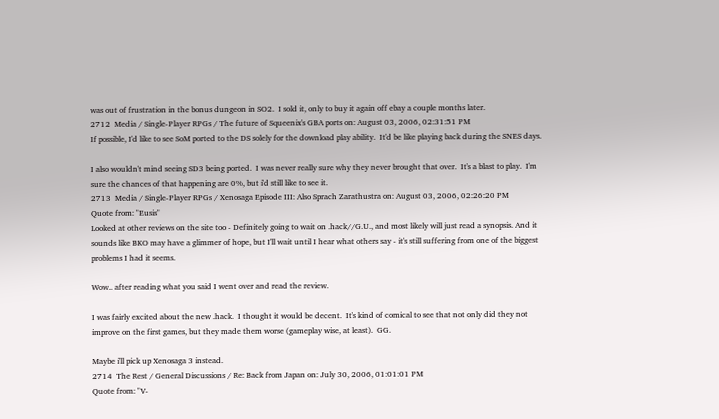was out of frustration in the bonus dungeon in SO2.  I sold it, only to buy it again off ebay a couple months later.
2712  Media / Single-Player RPGs / The future of Squeenix's GBA ports on: August 03, 2006, 02:31:51 PM
If possible, I'd like to see SoM ported to the DS solely for the download play ability.  It'd be like playing back during the SNES days.

I also wouldn't mind seeing SD3 being ported.  I was never really sure why they never brought that over.  It's a blast to play.  I'm sure the chances of that happening are 0%, but i'd still like to see it.
2713  Media / Single-Player RPGs / Xenosaga Episode III: Also Sprach Zarathustra on: August 03, 2006, 02:26:20 PM
Quote from: "Eusis"
Looked at other reviews on the site too - Definitely going to wait on .hack//G.U., and most likely will just read a synopsis. And it sounds like BKO may have a glimmer of hope, but I'll wait until I hear what others say - it's still suffering from one of the biggest problems I had it seems.

Wow.. after reading what you said I went over and read the review.

I was fairly excited about the new .hack.  I thought it would be decent.  It's kind of comical to see that not only did they not improve on the first games, but they made them worse (gameplay wise, at least).  GG.

Maybe i'll pick up Xenosaga 3 instead.
2714  The Rest / General Discussions / Re: Back from Japan on: July 30, 2006, 01:01:01 PM
Quote from: "V-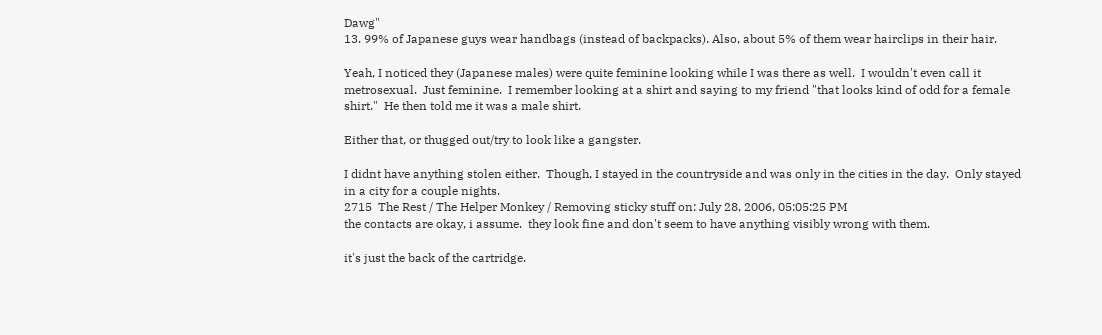Dawg"
13. 99% of Japanese guys wear handbags (instead of backpacks). Also, about 5% of them wear hairclips in their hair.

Yeah, I noticed they (Japanese males) were quite feminine looking while I was there as well.  I wouldn't even call it metrosexual.  Just feminine.  I remember looking at a shirt and saying to my friend "that looks kind of odd for a female shirt."  He then told me it was a male shirt.

Either that, or thugged out/try to look like a gangster.

I didnt have anything stolen either.  Though, I stayed in the countryside and was only in the cities in the day.  Only stayed in a city for a couple nights.
2715  The Rest / The Helper Monkey / Removing sticky stuff on: July 28, 2006, 05:05:25 PM
the contacts are okay, i assume.  they look fine and don't seem to have anything visibly wrong with them.

it's just the back of the cartridge.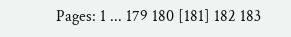Pages: 1 ... 179 180 [181] 182 183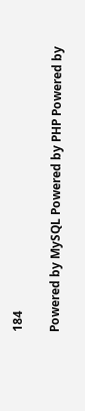184

Powered by MySQL Powered by PHP Powered by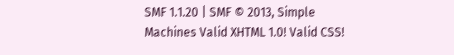SMF 1.1.20 | SMF © 2013, Simple Machines Valid XHTML 1.0! Valid CSS!